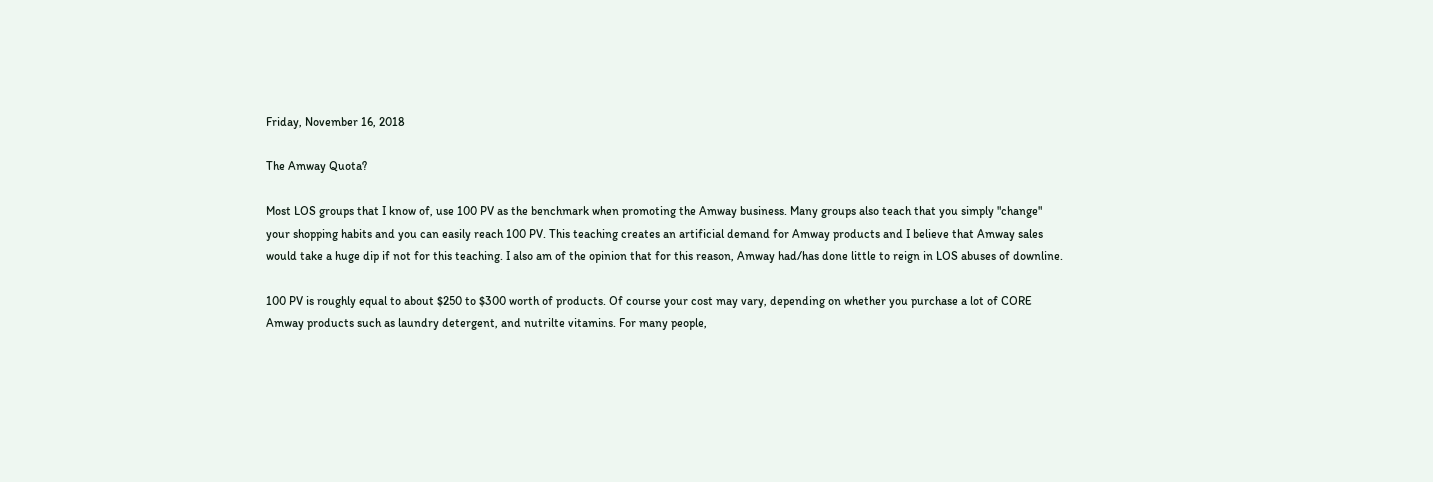Friday, November 16, 2018

The Amway Quota?

Most LOS groups that I know of, use 100 PV as the benchmark when promoting the Amway business. Many groups also teach that you simply "change" your shopping habits and you can easily reach 100 PV. This teaching creates an artificial demand for Amway products and I believe that Amway sales would take a huge dip if not for this teaching. I also am of the opinion that for this reason, Amway had/has done little to reign in LOS abuses of downline.

100 PV is roughly equal to about $250 to $300 worth of products. Of course your cost may vary, depending on whether you purchase a lot of CORE Amway products such as laundry detergent, and nutrilte vitamins. For many people,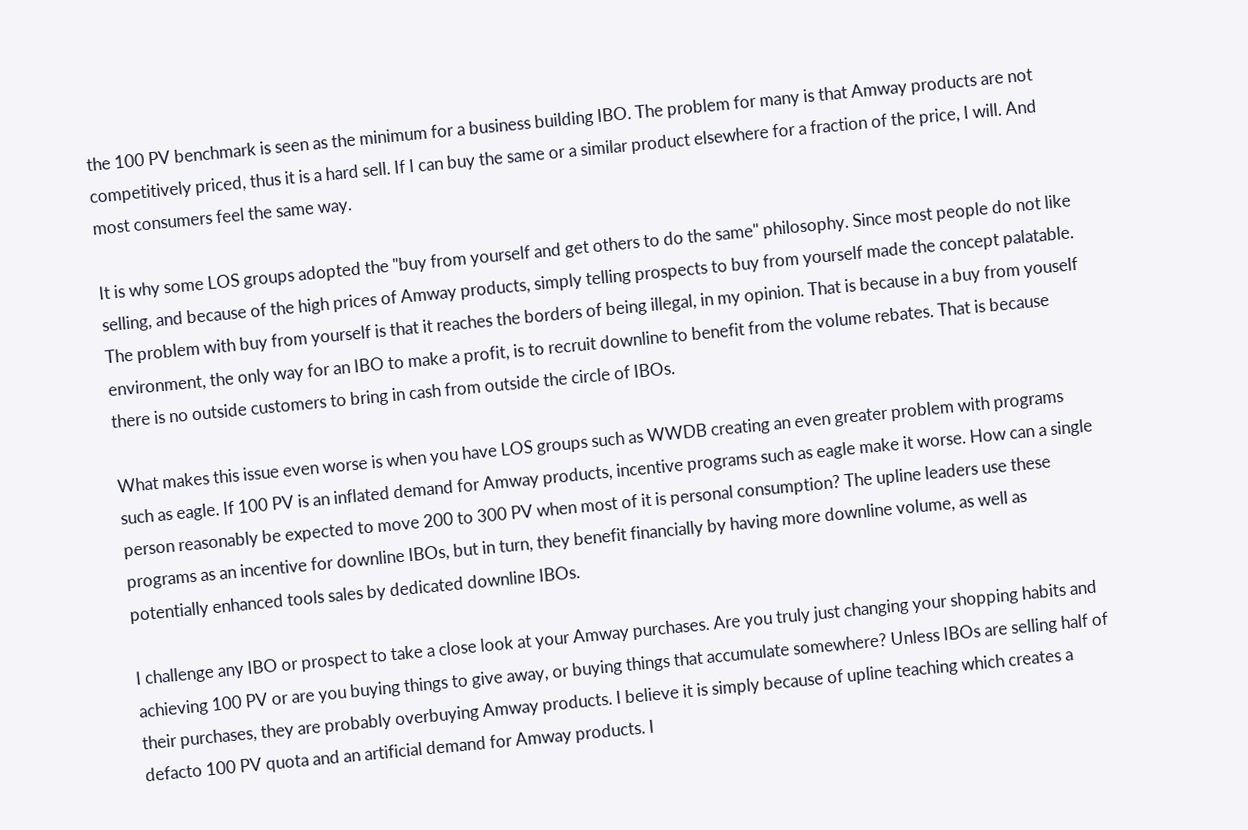the 100 PV benchmark is seen as the minimum for a business building IBO. The problem for many is that Amway products are not competitively priced, thus it is a hard sell. If I can buy the same or a similar product elsewhere for a fraction of the price, I will. And most consumers feel the same way.

It is why some LOS groups adopted the "buy from yourself and get others to do the same" philosophy. Since most people do not like selling, and because of the high prices of Amway products, simply telling prospects to buy from yourself made the concept palatable. The problem with buy from yourself is that it reaches the borders of being illegal, in my opinion. That is because in a buy from youself environment, the only way for an IBO to make a profit, is to recruit downline to benefit from the volume rebates. That is because there is no outside customers to bring in cash from outside the circle of IBOs.

What makes this issue even worse is when you have LOS groups such as WWDB creating an even greater problem with programs such as eagle. If 100 PV is an inflated demand for Amway products, incentive programs such as eagle make it worse. How can a single person reasonably be expected to move 200 to 300 PV when most of it is personal consumption? The upline leaders use these programs as an incentive for downline IBOs, but in turn, they benefit financially by having more downline volume, as well as potentially enhanced tools sales by dedicated downline IBOs.

I challenge any IBO or prospect to take a close look at your Amway purchases. Are you truly just changing your shopping habits and achieving 100 PV or are you buying things to give away, or buying things that accumulate somewhere? Unless IBOs are selling half of their purchases, they are probably overbuying Amway products. I believe it is simply because of upline teaching which creates a defacto 100 PV quota and an artificial demand for Amway products. I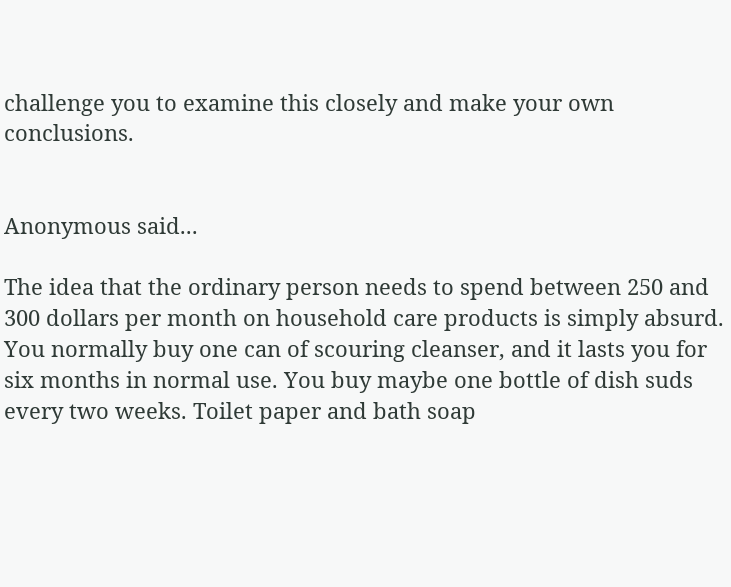challenge you to examine this closely and make your own conclusions.


Anonymous said...

The idea that the ordinary person needs to spend between 250 and 300 dollars per month on household care products is simply absurd. You normally buy one can of scouring cleanser, and it lasts you for six months in normal use. You buy maybe one bottle of dish suds every two weeks. Toilet paper and bath soap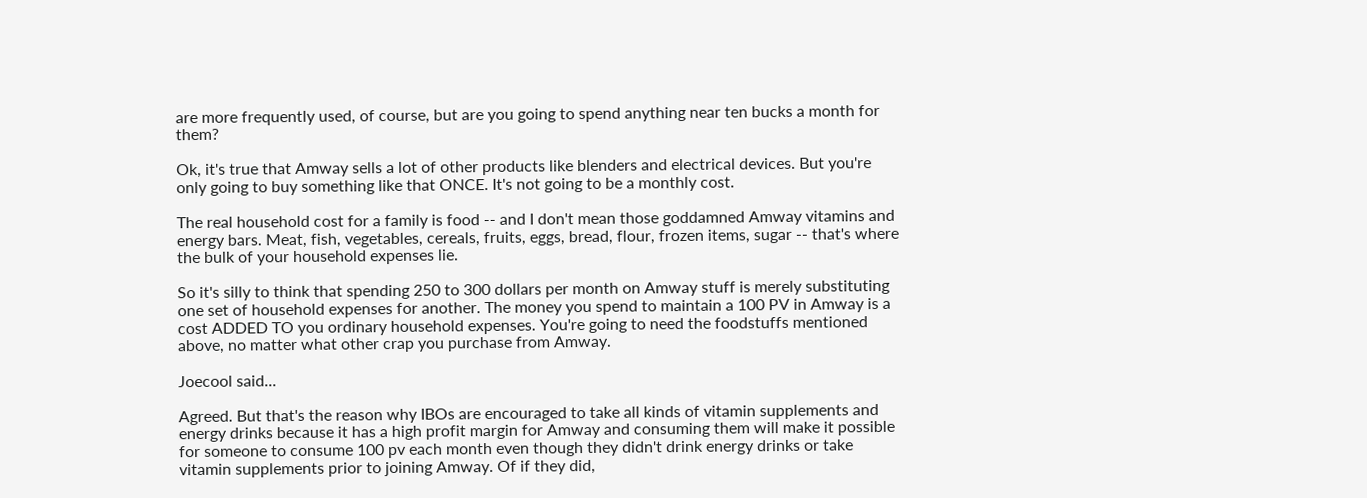are more frequently used, of course, but are you going to spend anything near ten bucks a month for them?

Ok, it's true that Amway sells a lot of other products like blenders and electrical devices. But you're only going to buy something like that ONCE. It's not going to be a monthly cost.

The real household cost for a family is food -- and I don't mean those goddamned Amway vitamins and energy bars. Meat, fish, vegetables, cereals, fruits, eggs, bread, flour, frozen items, sugar -- that's where the bulk of your household expenses lie.

So it's silly to think that spending 250 to 300 dollars per month on Amway stuff is merely substituting one set of household expenses for another. The money you spend to maintain a 100 PV in Amway is a cost ADDED TO you ordinary household expenses. You're going to need the foodstuffs mentioned above, no matter what other crap you purchase from Amway.

Joecool said...

Agreed. But that's the reason why IBOs are encouraged to take all kinds of vitamin supplements and energy drinks because it has a high profit margin for Amway and consuming them will make it possible for someone to consume 100 pv each month even though they didn't drink energy drinks or take vitamin supplements prior to joining Amway. Of if they did,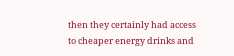then they certainly had access to cheaper energy drinks and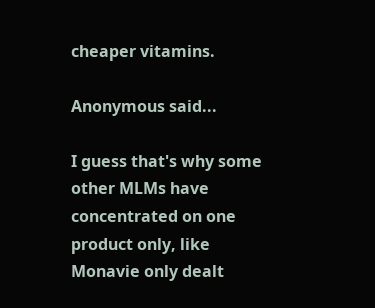cheaper vitamins.

Anonymous said...

I guess that's why some other MLMs have concentrated on one product only, like Monavie only dealt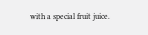with a special fruit juice.